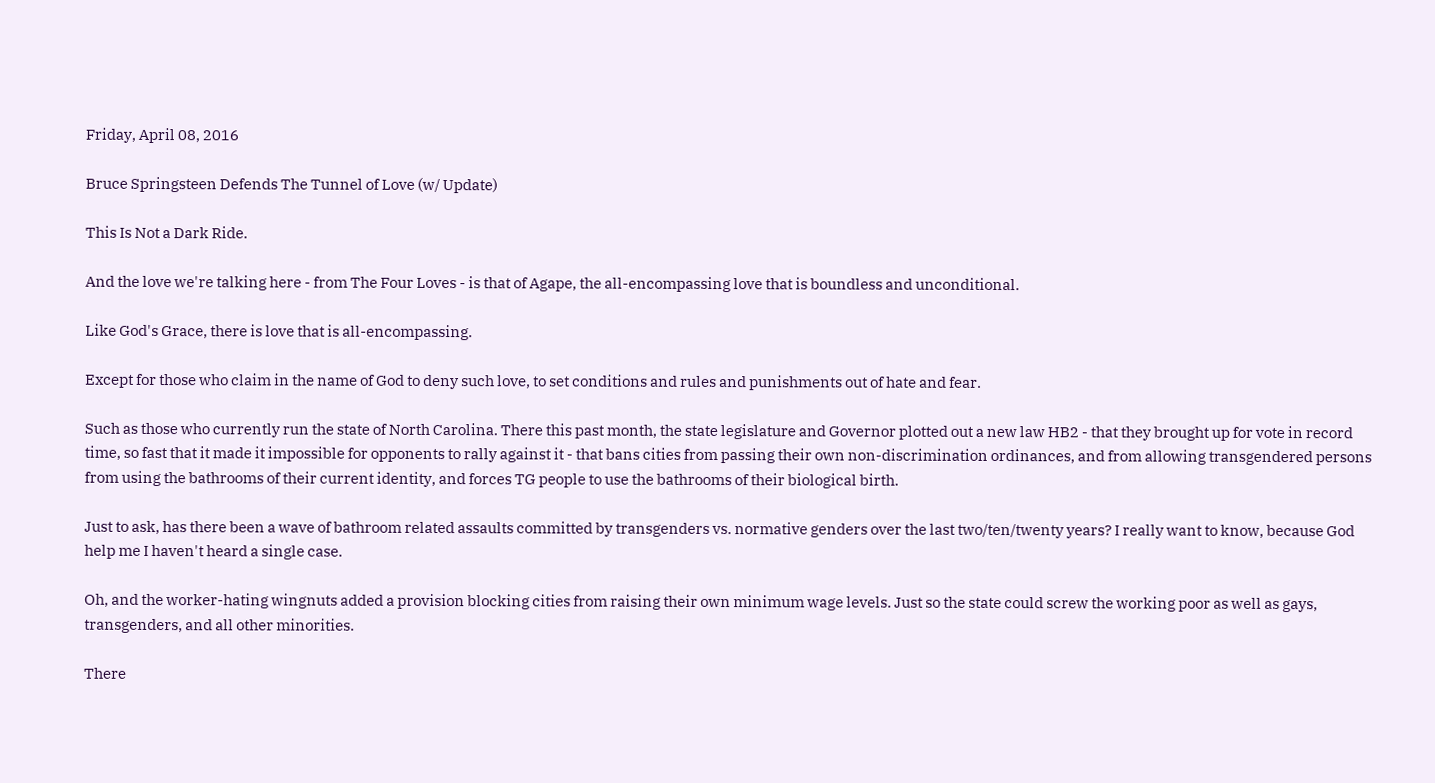Friday, April 08, 2016

Bruce Springsteen Defends The Tunnel of Love (w/ Update)

This Is Not a Dark Ride.

And the love we're talking here - from The Four Loves - is that of Agape, the all-encompassing love that is boundless and unconditional.

Like God's Grace, there is love that is all-encompassing.

Except for those who claim in the name of God to deny such love, to set conditions and rules and punishments out of hate and fear.

Such as those who currently run the state of North Carolina. There this past month, the state legislature and Governor plotted out a new law HB2 - that they brought up for vote in record time, so fast that it made it impossible for opponents to rally against it - that bans cities from passing their own non-discrimination ordinances, and from allowing transgendered persons from using the bathrooms of their current identity, and forces TG people to use the bathrooms of their biological birth.

Just to ask, has there been a wave of bathroom related assaults committed by transgenders vs. normative genders over the last two/ten/twenty years? I really want to know, because God help me I haven't heard a single case.

Oh, and the worker-hating wingnuts added a provision blocking cities from raising their own minimum wage levels. Just so the state could screw the working poor as well as gays, transgenders, and all other minorities.

There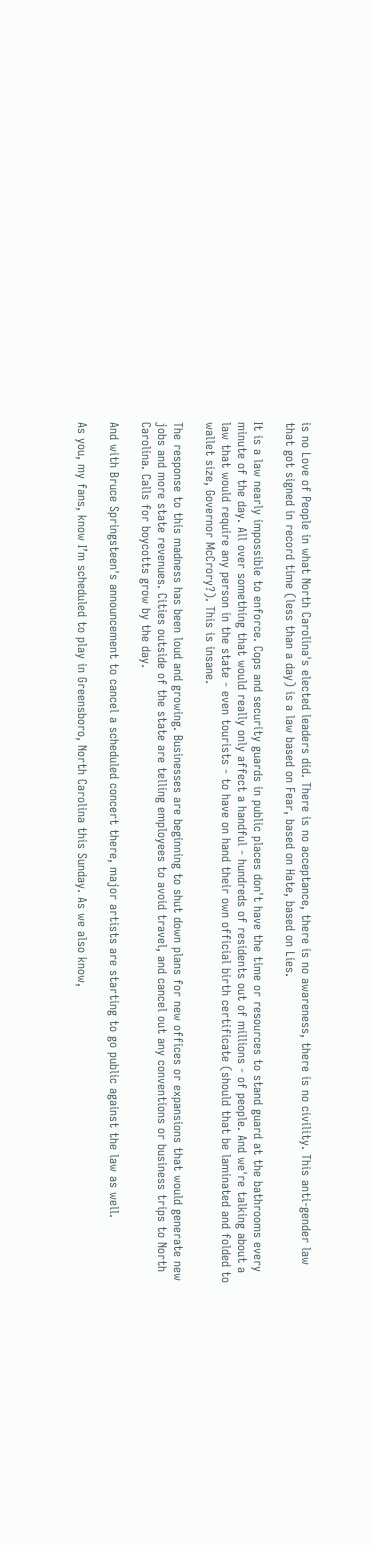is no Love of People in what North Carolina's elected leaders did. There is no acceptance, there is no awareness, there is no civility. This anti-gender law that got signed in record time (less than a day) is a law based on Fear, based on Hate, based on Lies.

It is a law nearly impossible to enforce. Cops and security guards in public places don't have the time or resources to stand guard at the bathrooms every minute of the day. All over something that would really only affect a handful - hundreds of residents out of millions - of people. And we're talking about a law that would require any person in the state - even tourists - to have on hand their own official birth certificate (should that be laminated and folded to wallet size, Governor McCrory?). This is insane.

The response to this madness has been loud and growing. Businesses are beginning to shut down plans for new offices or expansions that would generate new jobs and more state revenues. Cities outside of the state are telling employees to avoid travel, and cancel out any conventions or business trips to North Carolina. Calls for boycotts grow by the day.

And with Bruce Springsteen's announcement to cancel a scheduled concert there, major artists are starting to go public against the law as well.

As you, my fans, know I’m scheduled to play in Greensboro, North Carolina this Sunday. As we also know,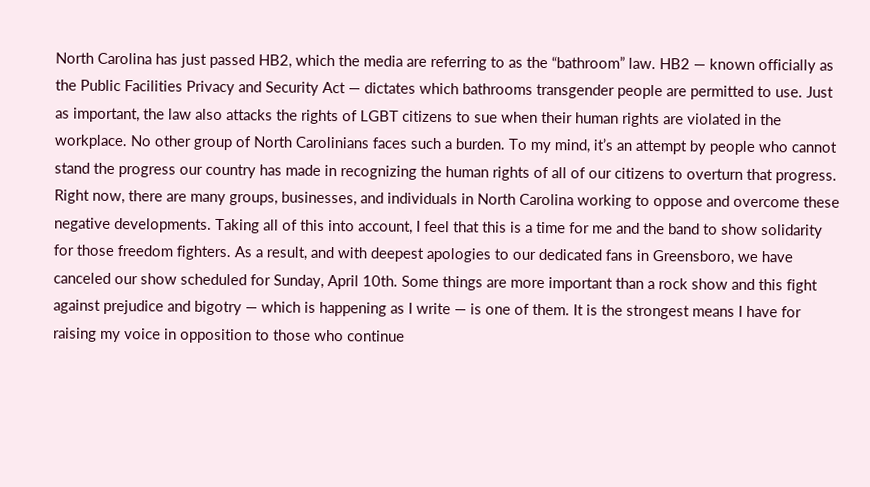North Carolina has just passed HB2, which the media are referring to as the “bathroom” law. HB2 — known officially as the Public Facilities Privacy and Security Act — dictates which bathrooms transgender people are permitted to use. Just as important, the law also attacks the rights of LGBT citizens to sue when their human rights are violated in the workplace. No other group of North Carolinians faces such a burden. To my mind, it’s an attempt by people who cannot stand the progress our country has made in recognizing the human rights of all of our citizens to overturn that progress. Right now, there are many groups, businesses, and individuals in North Carolina working to oppose and overcome these negative developments. Taking all of this into account, I feel that this is a time for me and the band to show solidarity for those freedom fighters. As a result, and with deepest apologies to our dedicated fans in Greensboro, we have canceled our show scheduled for Sunday, April 10th. Some things are more important than a rock show and this fight against prejudice and bigotry — which is happening as I write — is one of them. It is the strongest means I have for raising my voice in opposition to those who continue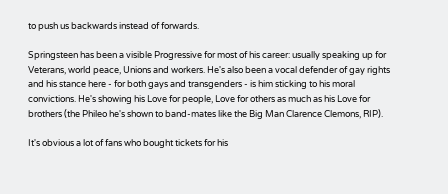to push us backwards instead of forwards.

Springsteen has been a visible Progressive for most of his career: usually speaking up for Veterans, world peace, Unions and workers. He's also been a vocal defender of gay rights and his stance here - for both gays and transgenders - is him sticking to his moral convictions. He's showing his Love for people, Love for others as much as his Love for brothers (the Phileo he's shown to band-mates like the Big Man Clarence Clemons, RIP).

It's obvious a lot of fans who bought tickets for his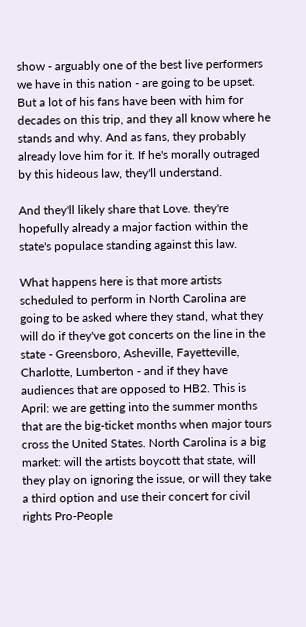show - arguably one of the best live performers we have in this nation - are going to be upset. But a lot of his fans have been with him for decades on this trip, and they all know where he stands and why. And as fans, they probably already love him for it. If he's morally outraged by this hideous law, they'll understand.

And they'll likely share that Love. they're hopefully already a major faction within the state's populace standing against this law.

What happens here is that more artists scheduled to perform in North Carolina are going to be asked where they stand, what they will do if they've got concerts on the line in the state - Greensboro, Asheville, Fayetteville, Charlotte, Lumberton - and if they have audiences that are opposed to HB2. This is April: we are getting into the summer months that are the big-ticket months when major tours cross the United States. North Carolina is a big market: will the artists boycott that state, will they play on ignoring the issue, or will they take a third option and use their concert for civil rights Pro-People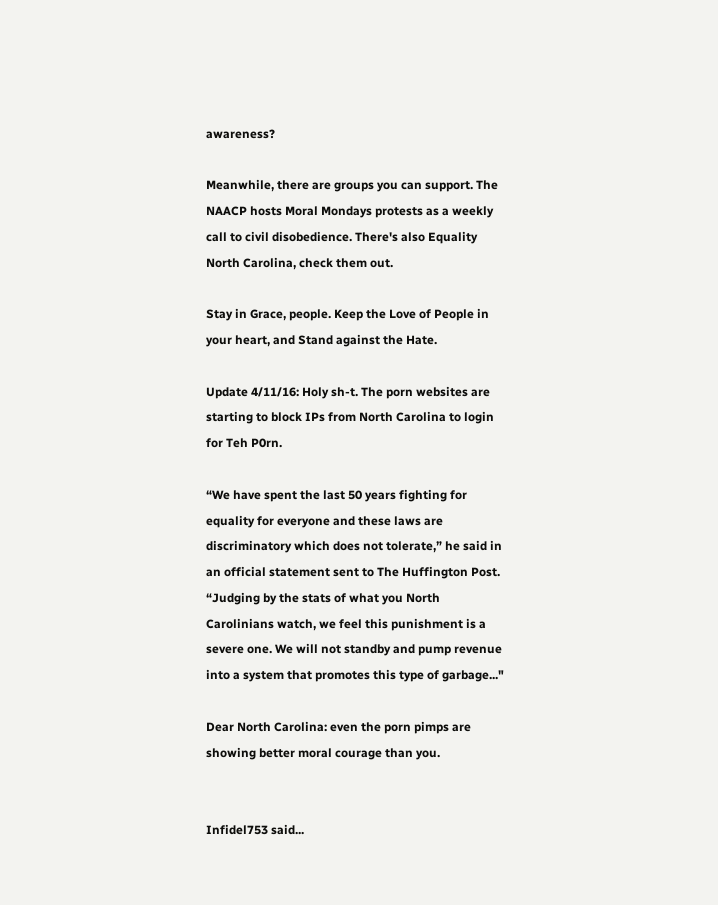awareness?

Meanwhile, there are groups you can support. The NAACP hosts Moral Mondays protests as a weekly call to civil disobedience. There's also Equality North Carolina, check them out.

Stay in Grace, people. Keep the Love of People in your heart, and Stand against the Hate.

Update 4/11/16: Holy sh-t. The porn websites are starting to block IPs from North Carolina to login for Teh P0rn.

“We have spent the last 50 years fighting for equality for everyone and these laws are discriminatory which does not tolerate,” he said in an official statement sent to The Huffington Post. “Judging by the stats of what you North Carolinians watch, we feel this punishment is a severe one. We will not standby and pump revenue into a system that promotes this type of garbage..."

Dear North Carolina: even the porn pimps are showing better moral courage than you.


Infidel753 said...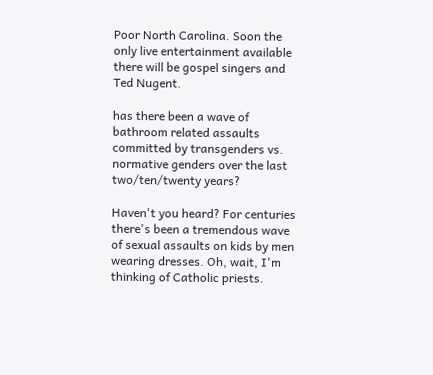Poor North Carolina. Soon the only live entertainment available there will be gospel singers and Ted Nugent.

has there been a wave of bathroom related assaults committed by transgenders vs. normative genders over the last two/ten/twenty years?

Haven't you heard? For centuries there's been a tremendous wave of sexual assaults on kids by men wearing dresses. Oh, wait, I'm thinking of Catholic priests.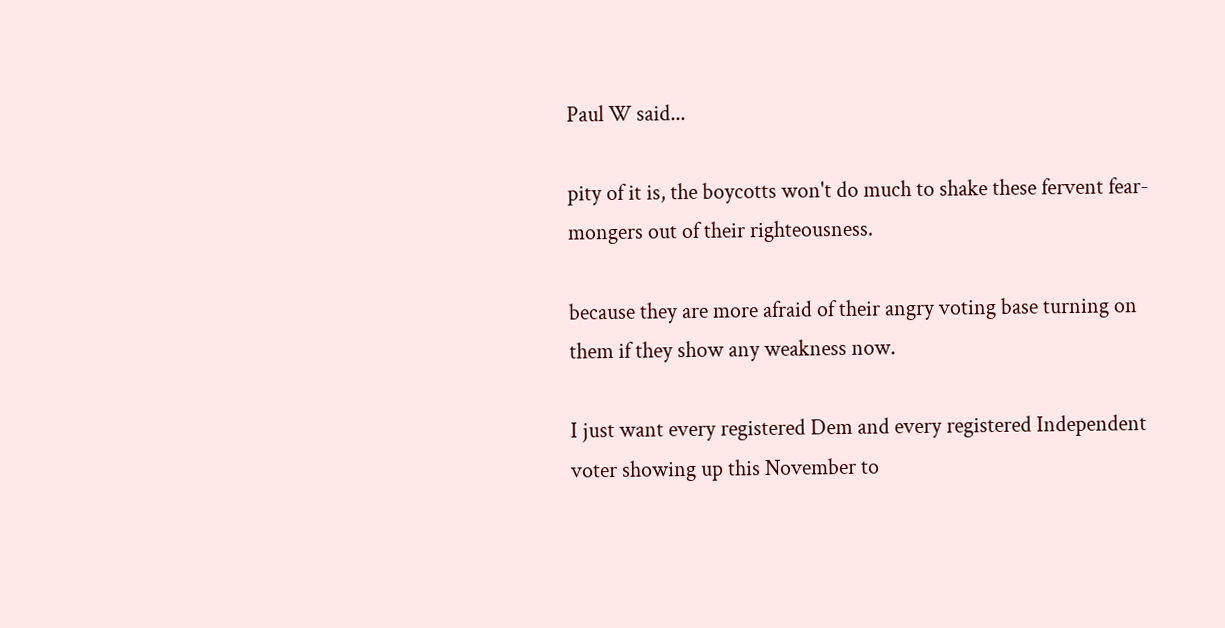Paul W said...

pity of it is, the boycotts won't do much to shake these fervent fear-mongers out of their righteousness.

because they are more afraid of their angry voting base turning on them if they show any weakness now.

I just want every registered Dem and every registered Independent voter showing up this November to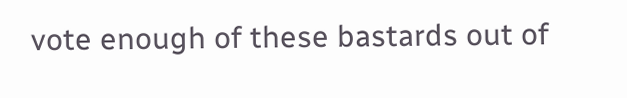vote enough of these bastards out of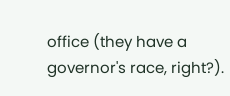office (they have a governor's race, right?).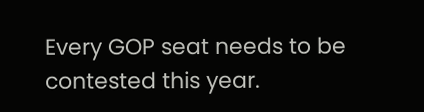Every GOP seat needs to be contested this year.